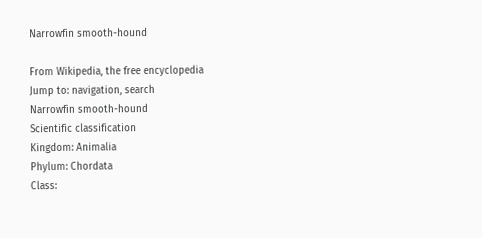Narrowfin smooth-hound

From Wikipedia, the free encyclopedia
Jump to: navigation, search
Narrowfin smooth-hound
Scientific classification
Kingdom: Animalia
Phylum: Chordata
Class: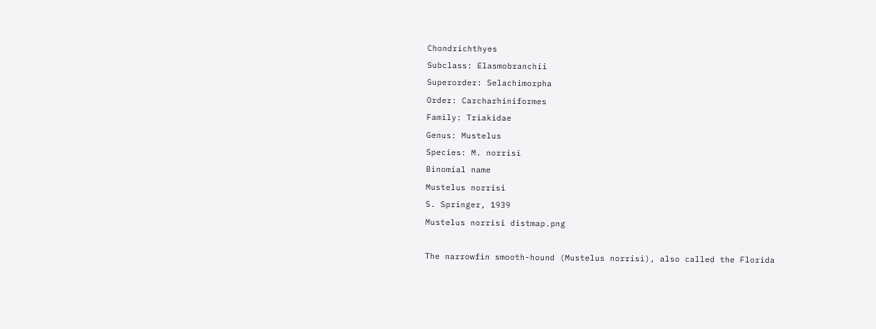Chondrichthyes
Subclass: Elasmobranchii
Superorder: Selachimorpha
Order: Carcharhiniformes
Family: Triakidae
Genus: Mustelus
Species: M. norrisi
Binomial name
Mustelus norrisi
S. Springer, 1939
Mustelus norrisi distmap.png

The narrowfin smooth-hound (Mustelus norrisi), also called the Florida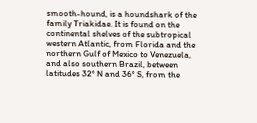smooth-hound, is a houndshark of the family Triakidae. It is found on the continental shelves of the subtropical western Atlantic, from Florida and the northern Gulf of Mexico to Venezuela, and also southern Brazil, between latitudes 32° N and 36° S, from the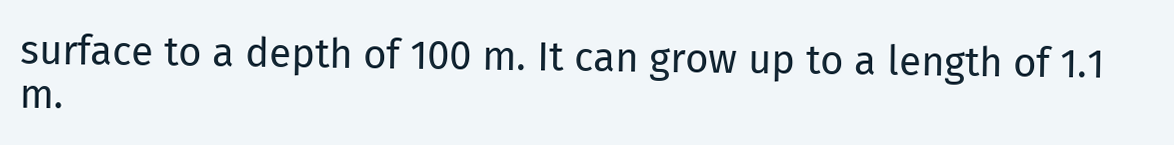surface to a depth of 100 m. It can grow up to a length of 1.1 m.